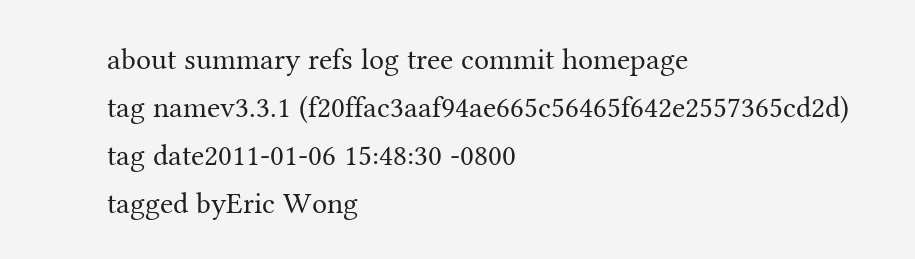about summary refs log tree commit homepage
tag namev3.3.1 (f20ffac3aaf94ae665c56465f642e2557365cd2d)
tag date2011-01-06 15:48:30 -0800
tagged byEric Wong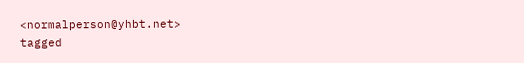<normalperson@yhbt.net>
tagged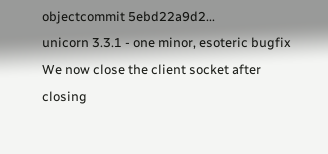objectcommit 5ebd22a9d2...
unicorn 3.3.1 - one minor, esoteric bugfix
We now close the client socket after closing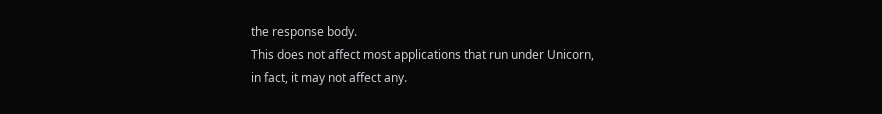the response body.
This does not affect most applications that run under Unicorn,
in fact, it may not affect any.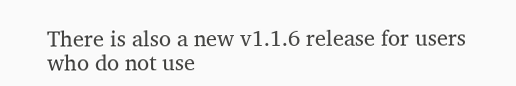There is also a new v1.1.6 release for users who do not use